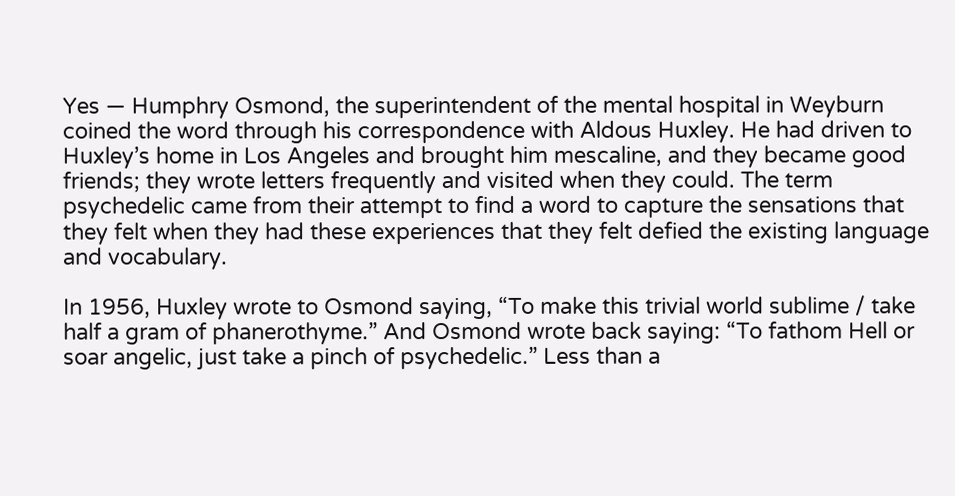Yes — Humphry Osmond, the superintendent of the mental hospital in Weyburn coined the word through his correspondence with Aldous Huxley. He had driven to Huxley’s home in Los Angeles and brought him mescaline, and they became good friends; they wrote letters frequently and visited when they could. The term psychedelic came from their attempt to find a word to capture the sensations that they felt when they had these experiences that they felt defied the existing language and vocabulary.

In 1956, Huxley wrote to Osmond saying, “To make this trivial world sublime / take half a gram of phanerothyme.” And Osmond wrote back saying: “To fathom Hell or soar angelic, just take a pinch of psychedelic.” Less than a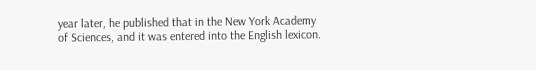year later, he published that in the New York Academy of Sciences, and it was entered into the English lexicon.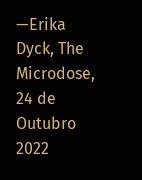—Erika Dyck, The Microdose, 24 de Outubro 2022